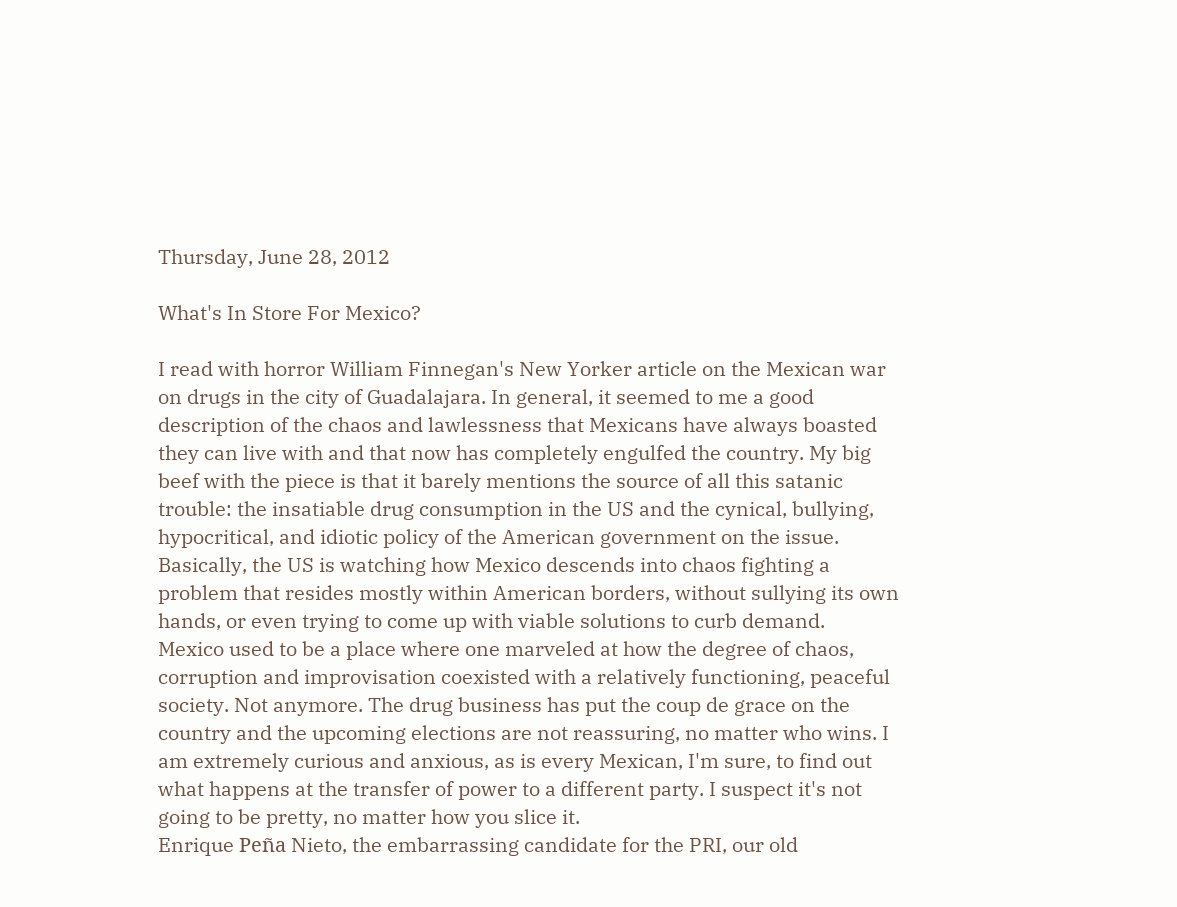Thursday, June 28, 2012

What's In Store For Mexico?

I read with horror William Finnegan's New Yorker article on the Mexican war on drugs in the city of Guadalajara. In general, it seemed to me a good description of the chaos and lawlessness that Mexicans have always boasted they can live with and that now has completely engulfed the country. My big beef with the piece is that it barely mentions the source of all this satanic trouble: the insatiable drug consumption in the US and the cynical, bullying, hypocritical, and idiotic policy of the American government on the issue. Basically, the US is watching how Mexico descends into chaos fighting a problem that resides mostly within American borders, without sullying its own hands, or even trying to come up with viable solutions to curb demand.
Mexico used to be a place where one marveled at how the degree of chaos, corruption and improvisation coexisted with a relatively functioning, peaceful society. Not anymore. The drug business has put the coup de grace on the country and the upcoming elections are not reassuring, no matter who wins. I am extremely curious and anxious, as is every Mexican, I'm sure, to find out what happens at the transfer of power to a different party. I suspect it's not going to be pretty, no matter how you slice it.
Enrique Peña Nieto, the embarrassing candidate for the PRI, our old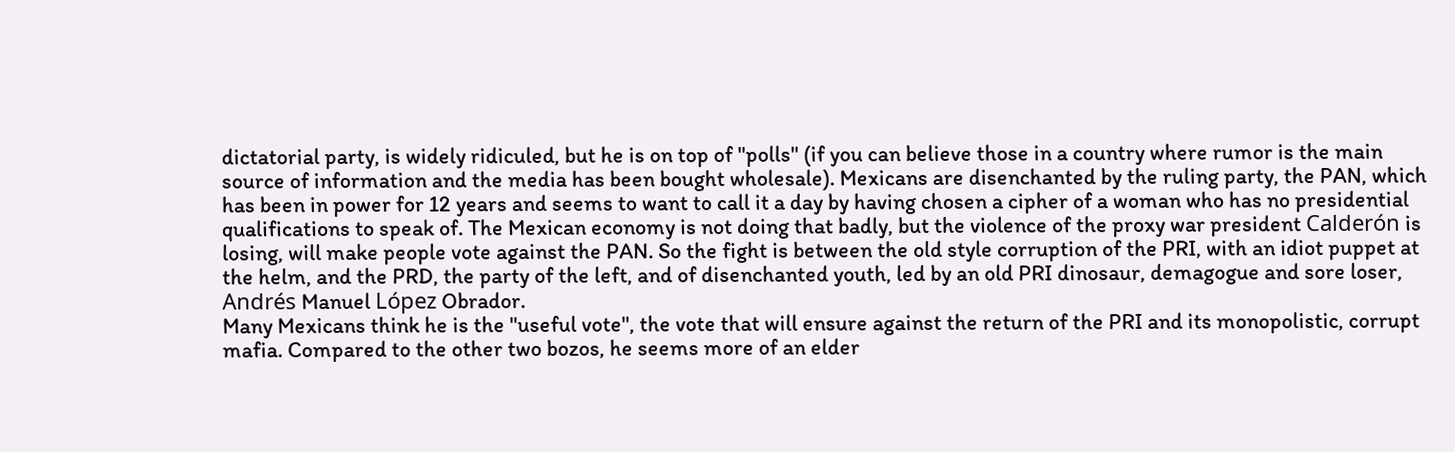dictatorial party, is widely ridiculed, but he is on top of "polls" (if you can believe those in a country where rumor is the main source of information and the media has been bought wholesale). Mexicans are disenchanted by the ruling party, the PAN, which has been in power for 12 years and seems to want to call it a day by having chosen a cipher of a woman who has no presidential qualifications to speak of. The Mexican economy is not doing that badly, but the violence of the proxy war president Calderón is losing, will make people vote against the PAN. So the fight is between the old style corruption of the PRI, with an idiot puppet at the helm, and the PRD, the party of the left, and of disenchanted youth, led by an old PRI dinosaur, demagogue and sore loser, Andrés Manuel López Obrador.
Many Mexicans think he is the "useful vote", the vote that will ensure against the return of the PRI and its monopolistic, corrupt mafia. Compared to the other two bozos, he seems more of an elder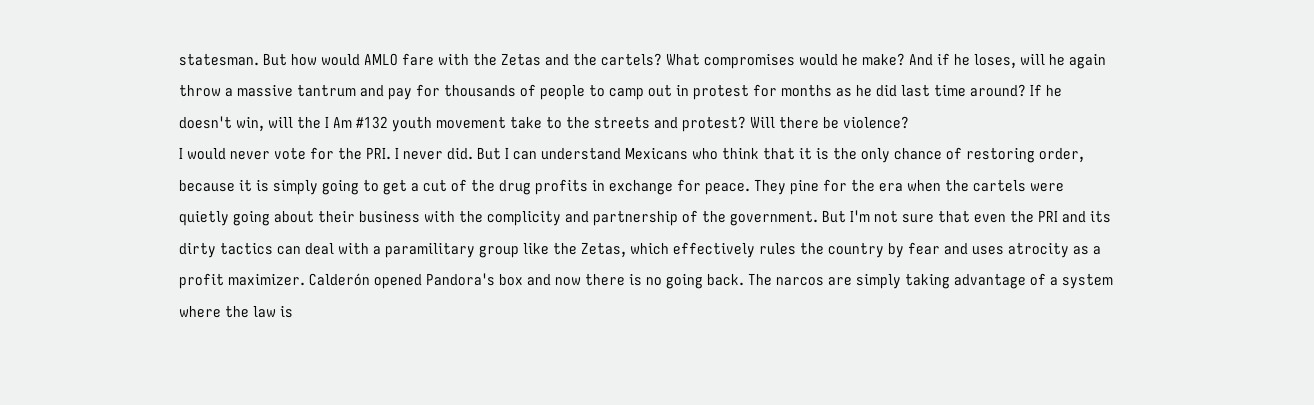statesman. But how would AMLO fare with the Zetas and the cartels? What compromises would he make? And if he loses, will he again throw a massive tantrum and pay for thousands of people to camp out in protest for months as he did last time around? If he doesn't win, will the I Am #132 youth movement take to the streets and protest? Will there be violence?
I would never vote for the PRI. I never did. But I can understand Mexicans who think that it is the only chance of restoring order, because it is simply going to get a cut of the drug profits in exchange for peace. They pine for the era when the cartels were quietly going about their business with the complicity and partnership of the government. But I'm not sure that even the PRI and its dirty tactics can deal with a paramilitary group like the Zetas, which effectively rules the country by fear and uses atrocity as a profit maximizer. Calderón opened Pandora's box and now there is no going back. The narcos are simply taking advantage of a system where the law is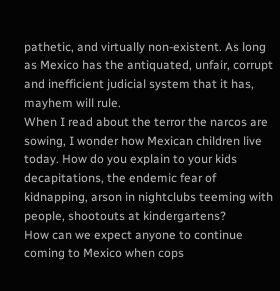pathetic, and virtually non-existent. As long as Mexico has the antiquated, unfair, corrupt and inefficient judicial system that it has, mayhem will rule.
When I read about the terror the narcos are sowing, I wonder how Mexican children live today. How do you explain to your kids decapitations, the endemic fear of kidnapping, arson in nightclubs teeming with people, shootouts at kindergartens?
How can we expect anyone to continue coming to Mexico when cops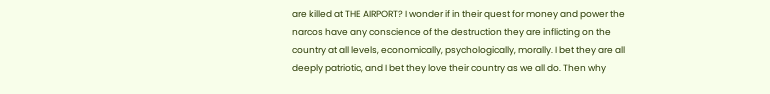are killed at THE AIRPORT? I wonder if in their quest for money and power the narcos have any conscience of the destruction they are inflicting on the country at all levels, economically, psychologically, morally. I bet they are all deeply patriotic, and I bet they love their country as we all do. Then why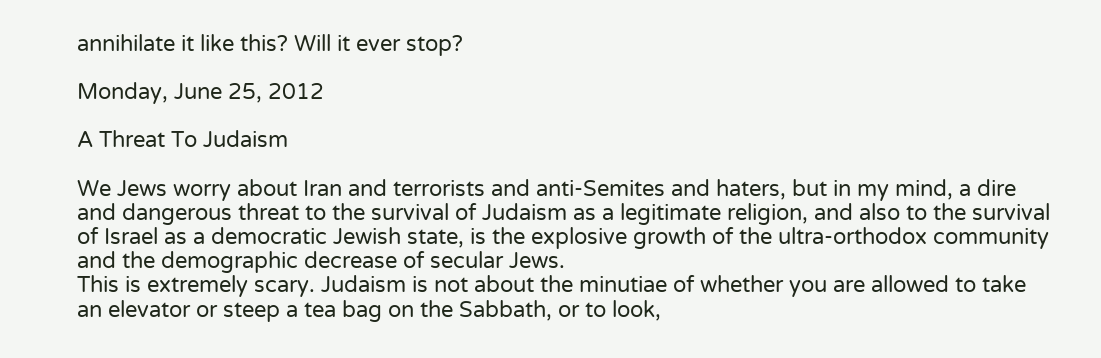annihilate it like this? Will it ever stop?

Monday, June 25, 2012

A Threat To Judaism

We Jews worry about Iran and terrorists and anti-Semites and haters, but in my mind, a dire and dangerous threat to the survival of Judaism as a legitimate religion, and also to the survival of Israel as a democratic Jewish state, is the explosive growth of the ultra-orthodox community and the demographic decrease of secular Jews.
This is extremely scary. Judaism is not about the minutiae of whether you are allowed to take an elevator or steep a tea bag on the Sabbath, or to look,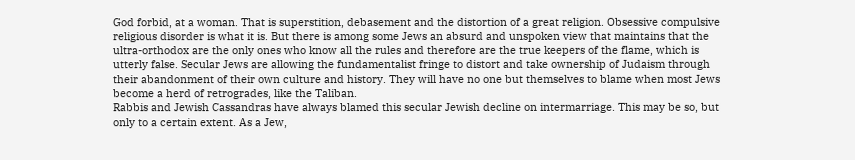God forbid, at a woman. That is superstition, debasement and the distortion of a great religion. Obsessive compulsive religious disorder is what it is. But there is among some Jews an absurd and unspoken view that maintains that the ultra-orthodox are the only ones who know all the rules and therefore are the true keepers of the flame, which is utterly false. Secular Jews are allowing the fundamentalist fringe to distort and take ownership of Judaism through their abandonment of their own culture and history. They will have no one but themselves to blame when most Jews become a herd of retrogrades, like the Taliban.
Rabbis and Jewish Cassandras have always blamed this secular Jewish decline on intermarriage. This may be so, but only to a certain extent. As a Jew,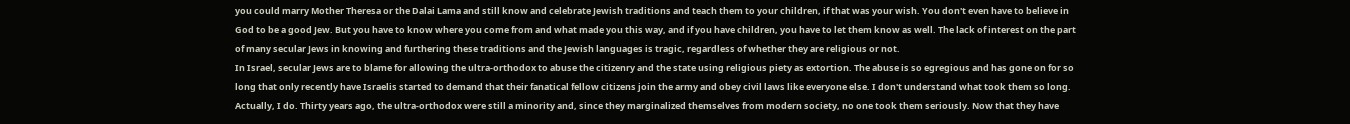you could marry Mother Theresa or the Dalai Lama and still know and celebrate Jewish traditions and teach them to your children, if that was your wish. You don't even have to believe in God to be a good Jew. But you have to know where you come from and what made you this way, and if you have children, you have to let them know as well. The lack of interest on the part of many secular Jews in knowing and furthering these traditions and the Jewish languages is tragic, regardless of whether they are religious or not.
In Israel, secular Jews are to blame for allowing the ultra-orthodox to abuse the citizenry and the state using religious piety as extortion. The abuse is so egregious and has gone on for so long that only recently have Israelis started to demand that their fanatical fellow citizens join the army and obey civil laws like everyone else. I don't understand what took them so long. Actually, I do. Thirty years ago, the ultra-orthodox were still a minority and, since they marginalized themselves from modern society, no one took them seriously. Now that they have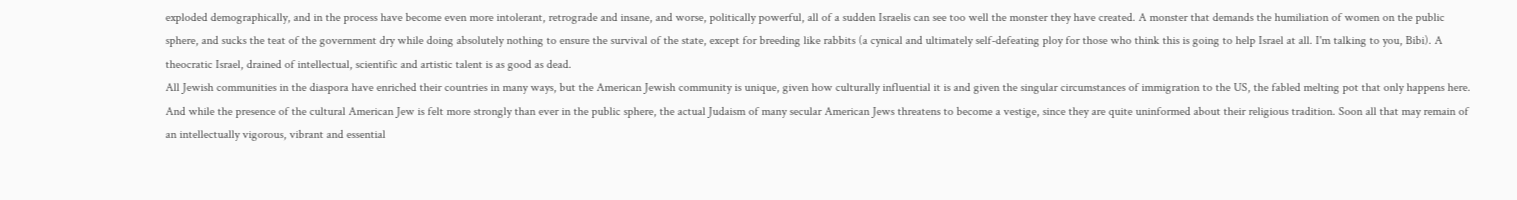exploded demographically, and in the process have become even more intolerant, retrograde and insane, and worse, politically powerful, all of a sudden Israelis can see too well the monster they have created. A monster that demands the humiliation of women on the public sphere, and sucks the teat of the government dry while doing absolutely nothing to ensure the survival of the state, except for breeding like rabbits (a cynical and ultimately self-defeating ploy for those who think this is going to help Israel at all. I'm talking to you, Bibi). A theocratic Israel, drained of intellectual, scientific and artistic talent is as good as dead.
All Jewish communities in the diaspora have enriched their countries in many ways, but the American Jewish community is unique, given how culturally influential it is and given the singular circumstances of immigration to the US, the fabled melting pot that only happens here. And while the presence of the cultural American Jew is felt more strongly than ever in the public sphere, the actual Judaism of many secular American Jews threatens to become a vestige, since they are quite uninformed about their religious tradition. Soon all that may remain of an intellectually vigorous, vibrant and essential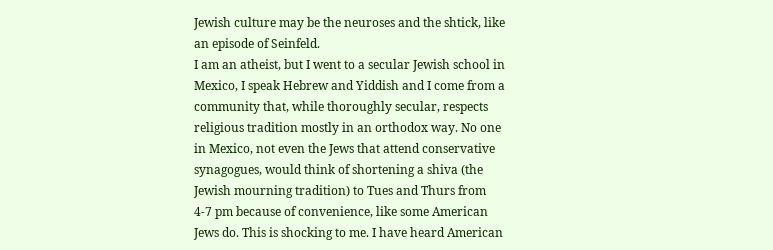Jewish culture may be the neuroses and the shtick, like an episode of Seinfeld.
I am an atheist, but I went to a secular Jewish school in Mexico, I speak Hebrew and Yiddish and I come from a community that, while thoroughly secular, respects religious tradition mostly in an orthodox way. No one in Mexico, not even the Jews that attend conservative synagogues, would think of shortening a shiva (the Jewish mourning tradition) to Tues and Thurs from 4-7 pm because of convenience, like some American Jews do. This is shocking to me. I have heard American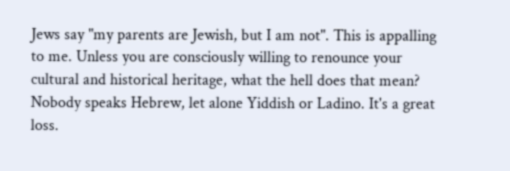Jews say "my parents are Jewish, but I am not". This is appalling to me. Unless you are consciously willing to renounce your cultural and historical heritage, what the hell does that mean? Nobody speaks Hebrew, let alone Yiddish or Ladino. It's a great loss.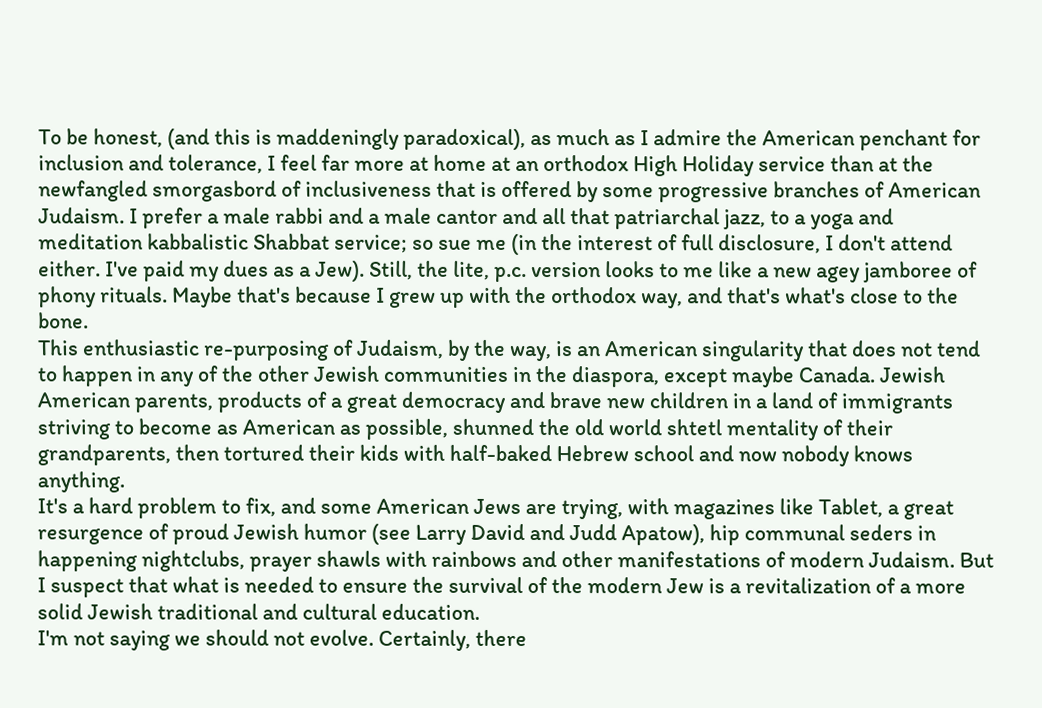To be honest, (and this is maddeningly paradoxical), as much as I admire the American penchant for inclusion and tolerance, I feel far more at home at an orthodox High Holiday service than at the newfangled smorgasbord of inclusiveness that is offered by some progressive branches of American Judaism. I prefer a male rabbi and a male cantor and all that patriarchal jazz, to a yoga and meditation kabbalistic Shabbat service; so sue me (in the interest of full disclosure, I don't attend either. I've paid my dues as a Jew). Still, the lite, p.c. version looks to me like a new agey jamboree of phony rituals. Maybe that's because I grew up with the orthodox way, and that's what's close to the bone.
This enthusiastic re-purposing of Judaism, by the way, is an American singularity that does not tend to happen in any of the other Jewish communities in the diaspora, except maybe Canada. Jewish American parents, products of a great democracy and brave new children in a land of immigrants striving to become as American as possible, shunned the old world shtetl mentality of their grandparents, then tortured their kids with half-baked Hebrew school and now nobody knows anything.
It's a hard problem to fix, and some American Jews are trying, with magazines like Tablet, a great resurgence of proud Jewish humor (see Larry David and Judd Apatow), hip communal seders in happening nightclubs, prayer shawls with rainbows and other manifestations of modern Judaism. But I suspect that what is needed to ensure the survival of the modern Jew is a revitalization of a more solid Jewish traditional and cultural education.
I'm not saying we should not evolve. Certainly, there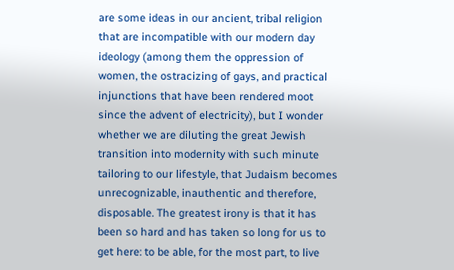are some ideas in our ancient, tribal religion that are incompatible with our modern day ideology (among them the oppression of women, the ostracizing of gays, and practical injunctions that have been rendered moot since the advent of electricity), but I wonder whether we are diluting the great Jewish transition into modernity with such minute tailoring to our lifestyle, that Judaism becomes unrecognizable, inauthentic and therefore, disposable. The greatest irony is that it has been so hard and has taken so long for us to get here: to be able, for the most part, to live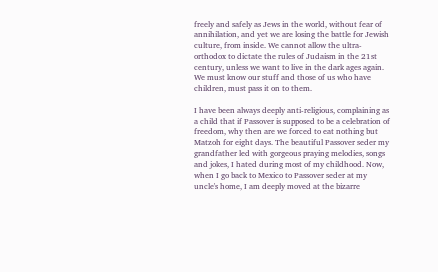freely and safely as Jews in the world, without fear of annihilation, and yet we are losing the battle for Jewish culture, from inside. We cannot allow the ultra-orthodox to dictate the rules of Judaism in the 21st century, unless we want to live in the dark ages again. We must know our stuff and those of us who have children, must pass it on to them.

I have been always deeply anti-religious, complaining as a child that if Passover is supposed to be a celebration of freedom, why then are we forced to eat nothing but Matzoh for eight days. The beautiful Passover seder my grandfather led with gorgeous praying melodies, songs and jokes, I hated during most of my childhood. Now, when I go back to Mexico to Passover seder at my uncle's home, I am deeply moved at the bizarre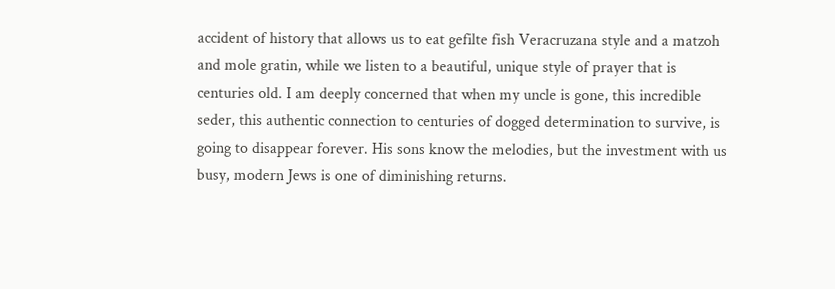accident of history that allows us to eat gefilte fish Veracruzana style and a matzoh and mole gratin, while we listen to a beautiful, unique style of prayer that is centuries old. I am deeply concerned that when my uncle is gone, this incredible seder, this authentic connection to centuries of dogged determination to survive, is going to disappear forever. His sons know the melodies, but the investment with us busy, modern Jews is one of diminishing returns.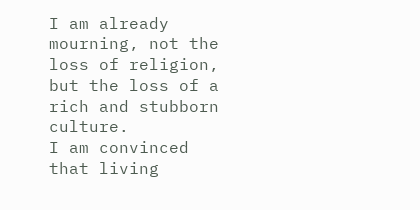I am already mourning, not the loss of religion, but the loss of a rich and stubborn culture.
I am convinced that living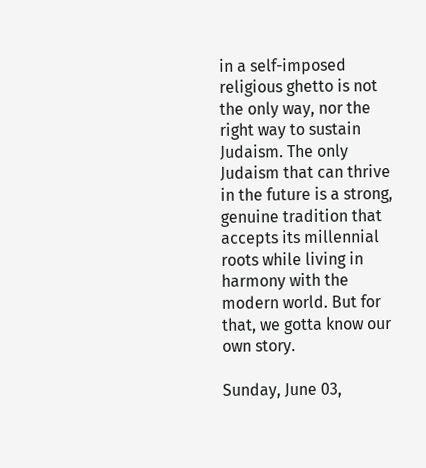in a self-imposed religious ghetto is not the only way, nor the right way to sustain Judaism. The only Judaism that can thrive in the future is a strong, genuine tradition that accepts its millennial roots while living in harmony with the modern world. But for that, we gotta know our own story.

Sunday, June 03,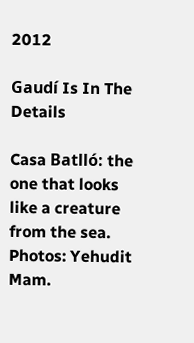2012

Gaudí Is In The Details

Casa Batlló: the one that looks like a creature from the sea.
Photos: Yehudit Mam.